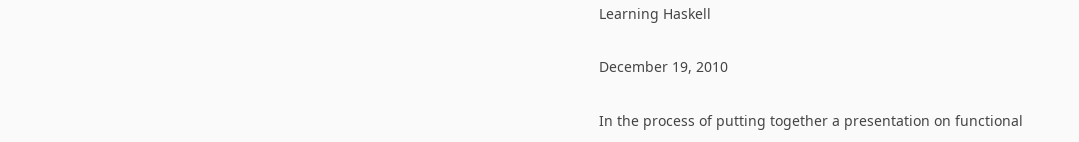Learning Haskell

December 19, 2010

In the process of putting together a presentation on functional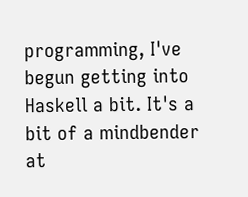programming, I've begun getting into Haskell a bit. It's a bit of a mindbender at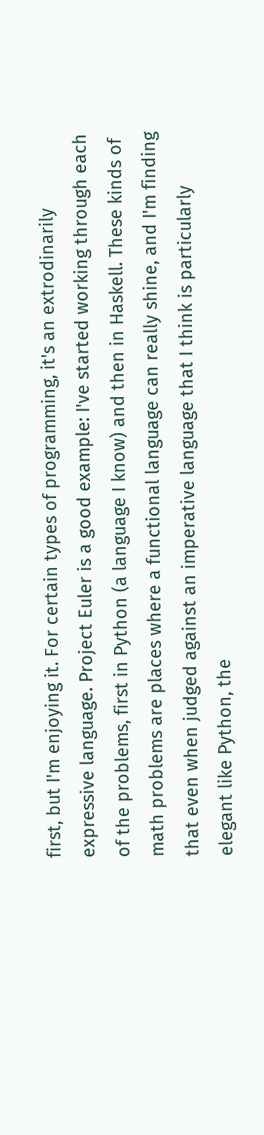first, but I'm enjoying it. For certain types of programming, it's an extrodinarily expressive language. Project Euler is a good example: I've started working through each of the problems, first in Python (a language I know) and then in Haskell. These kinds of math problems are places where a functional language can really shine, and I'm finding that even when judged against an imperative language that I think is particularly elegant like Python, the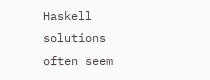Haskell solutions often seem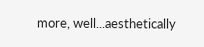more, well...aesthetically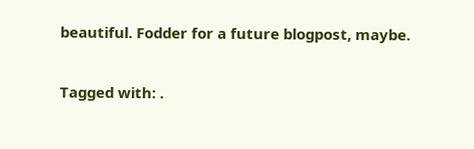beautiful. Fodder for a future blogpost, maybe.

Tagged with: .